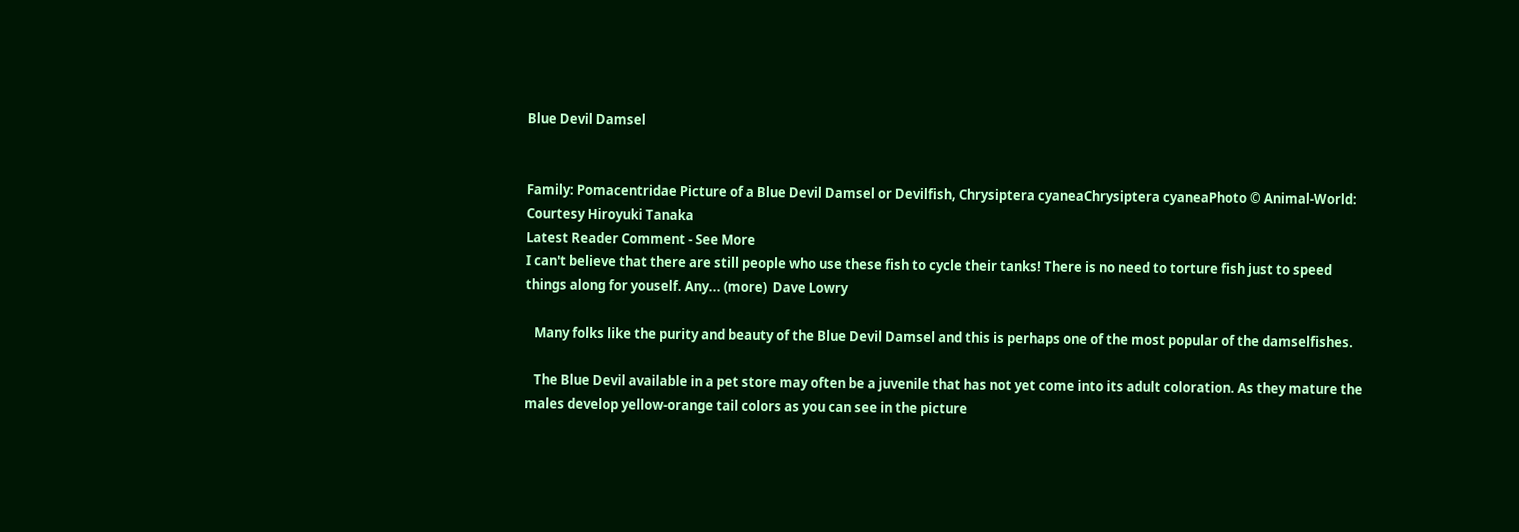Blue Devil Damsel


Family: Pomacentridae Picture of a Blue Devil Damsel or Devilfish, Chrysiptera cyaneaChrysiptera cyaneaPhoto © Animal-World: Courtesy Hiroyuki Tanaka
Latest Reader Comment - See More
I can't believe that there are still people who use these fish to cycle their tanks! There is no need to torture fish just to speed things along for youself. Any... (more)  Dave Lowry

   Many folks like the purity and beauty of the Blue Devil Damsel and this is perhaps one of the most popular of the damselfishes.

   The Blue Devil available in a pet store may often be a juvenile that has not yet come into its adult coloration. As they mature the males develop yellow-orange tail colors as you can see in the picture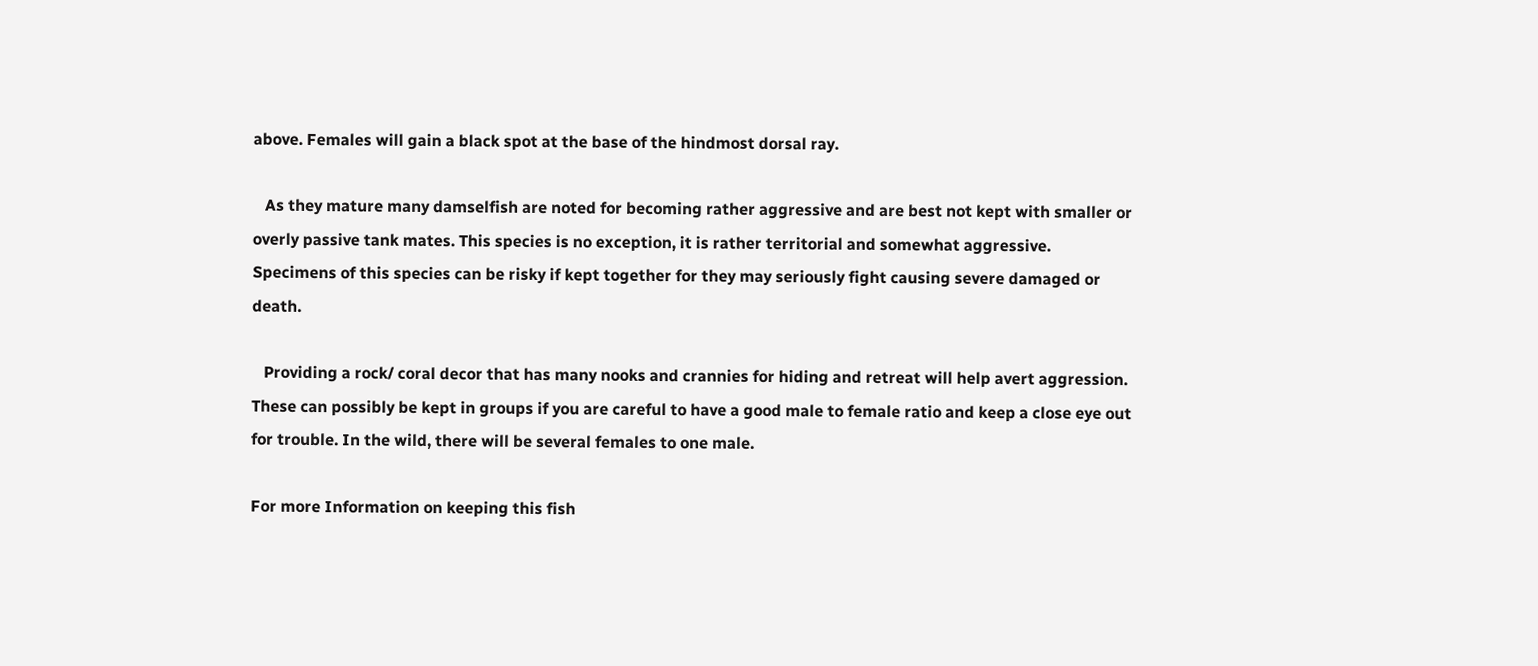above. Females will gain a black spot at the base of the hindmost dorsal ray.

   As they mature many damselfish are noted for becoming rather aggressive and are best not kept with smaller or overly passive tank mates. This species is no exception, it is rather territorial and somewhat aggressive. Specimens of this species can be risky if kept together for they may seriously fight causing severe damaged or death.

   Providing a rock/ coral decor that has many nooks and crannies for hiding and retreat will help avert aggression. These can possibly be kept in groups if you are careful to have a good male to female ratio and keep a close eye out for trouble. In the wild, there will be several females to one male.

For more Information on keeping this fish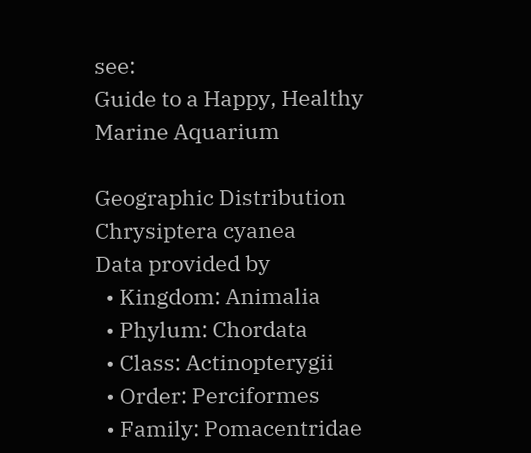see:
Guide to a Happy, Healthy Marine Aquarium

Geographic Distribution
Chrysiptera cyanea
Data provided by
  • Kingdom: Animalia
  • Phylum: Chordata
  • Class: Actinopterygii
  • Order: Perciformes
  • Family: Pomacentridae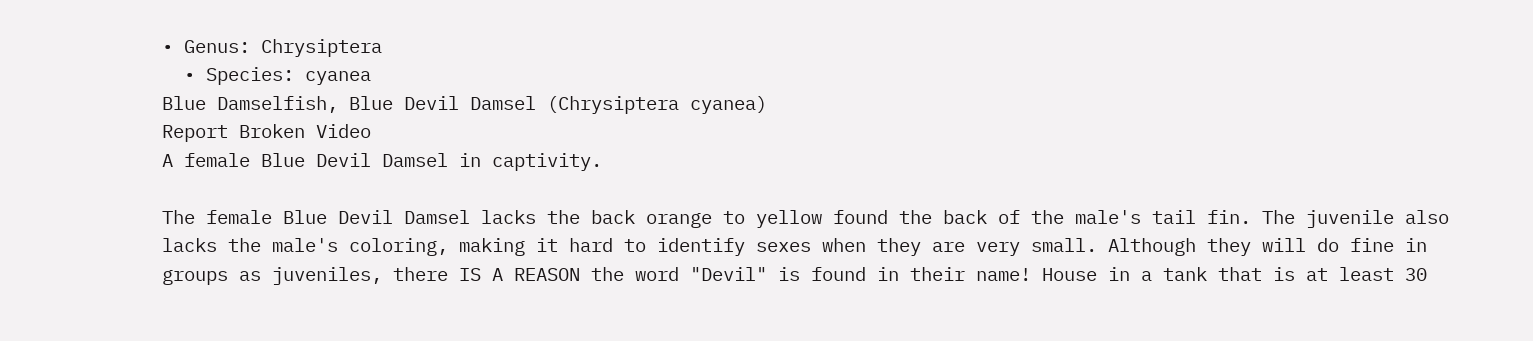• Genus: Chrysiptera
  • Species: cyanea
Blue Damselfish, Blue Devil Damsel (Chrysiptera cyanea)
Report Broken Video
A female Blue Devil Damsel in captivity.

The female Blue Devil Damsel lacks the back orange to yellow found the back of the male's tail fin. The juvenile also lacks the male's coloring, making it hard to identify sexes when they are very small. Although they will do fine in groups as juveniles, there IS A REASON the word "Devil" is found in their name! House in a tank that is at least 30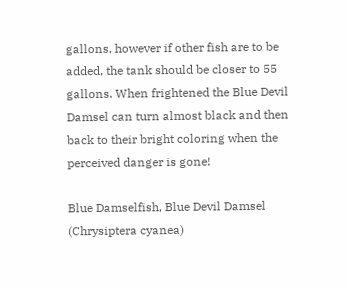gallons, however if other fish are to be added, the tank should be closer to 55 gallons. When frightened the Blue Devil Damsel can turn almost black and then back to their bright coloring when the perceived danger is gone!

Blue Damselfish, Blue Devil Damsel (Chrysiptera cyanea)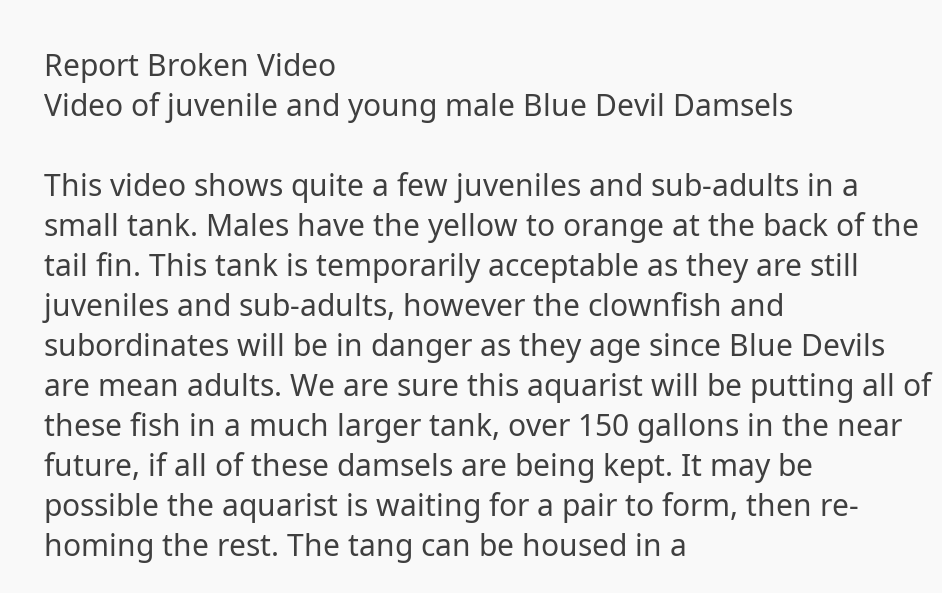Report Broken Video
Video of juvenile and young male Blue Devil Damsels

This video shows quite a few juveniles and sub-adults in a small tank. Males have the yellow to orange at the back of the tail fin. This tank is temporarily acceptable as they are still juveniles and sub-adults, however the clownfish and subordinates will be in danger as they age since Blue Devils are mean adults. We are sure this aquarist will be putting all of these fish in a much larger tank, over 150 gallons in the near future, if all of these damsels are being kept. It may be possible the aquarist is waiting for a pair to form, then re-homing the rest. The tang can be housed in a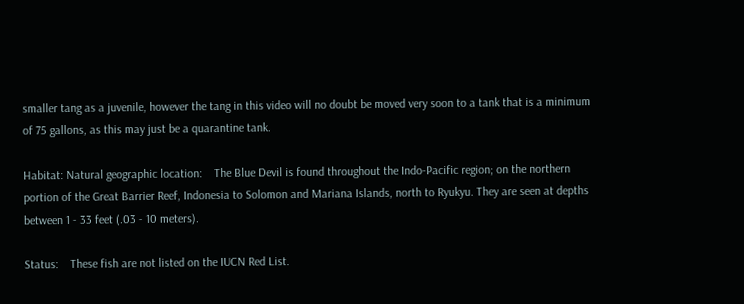smaller tang as a juvenile, however the tang in this video will no doubt be moved very soon to a tank that is a minimum of 75 gallons, as this may just be a quarantine tank.

Habitat: Natural geographic location:    The Blue Devil is found throughout the Indo-Pacific region; on the northern portion of the Great Barrier Reef, Indonesia to Solomon and Mariana Islands, north to Ryukyu. They are seen at depths between 1 - 33 feet (.03 - 10 meters).

Status:    These fish are not listed on the IUCN Red List.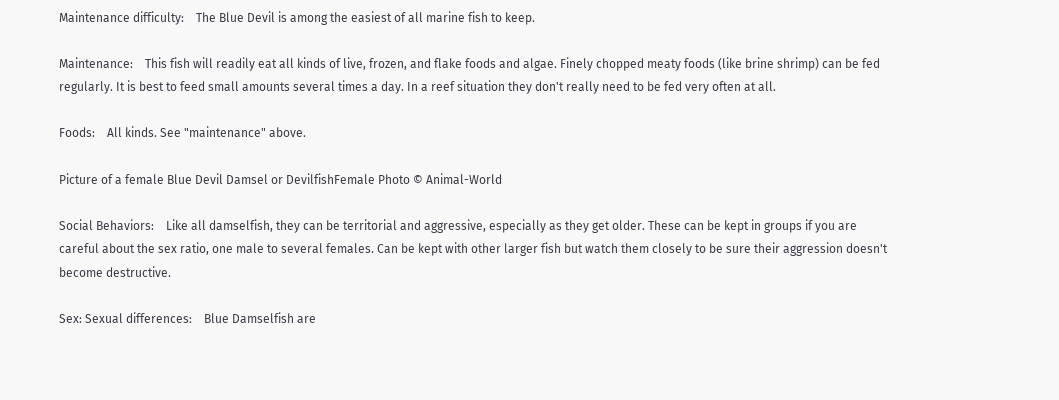Maintenance difficulty:    The Blue Devil is among the easiest of all marine fish to keep.

Maintenance:    This fish will readily eat all kinds of live, frozen, and flake foods and algae. Finely chopped meaty foods (like brine shrimp) can be fed regularly. It is best to feed small amounts several times a day. In a reef situation they don't really need to be fed very often at all.

Foods:    All kinds. See "maintenance" above.

Picture of a female Blue Devil Damsel or DevilfishFemale Photo © Animal-World

Social Behaviors:    Like all damselfish, they can be territorial and aggressive, especially as they get older. These can be kept in groups if you are careful about the sex ratio, one male to several females. Can be kept with other larger fish but watch them closely to be sure their aggression doesn't become destructive.

Sex: Sexual differences:    Blue Damselfish are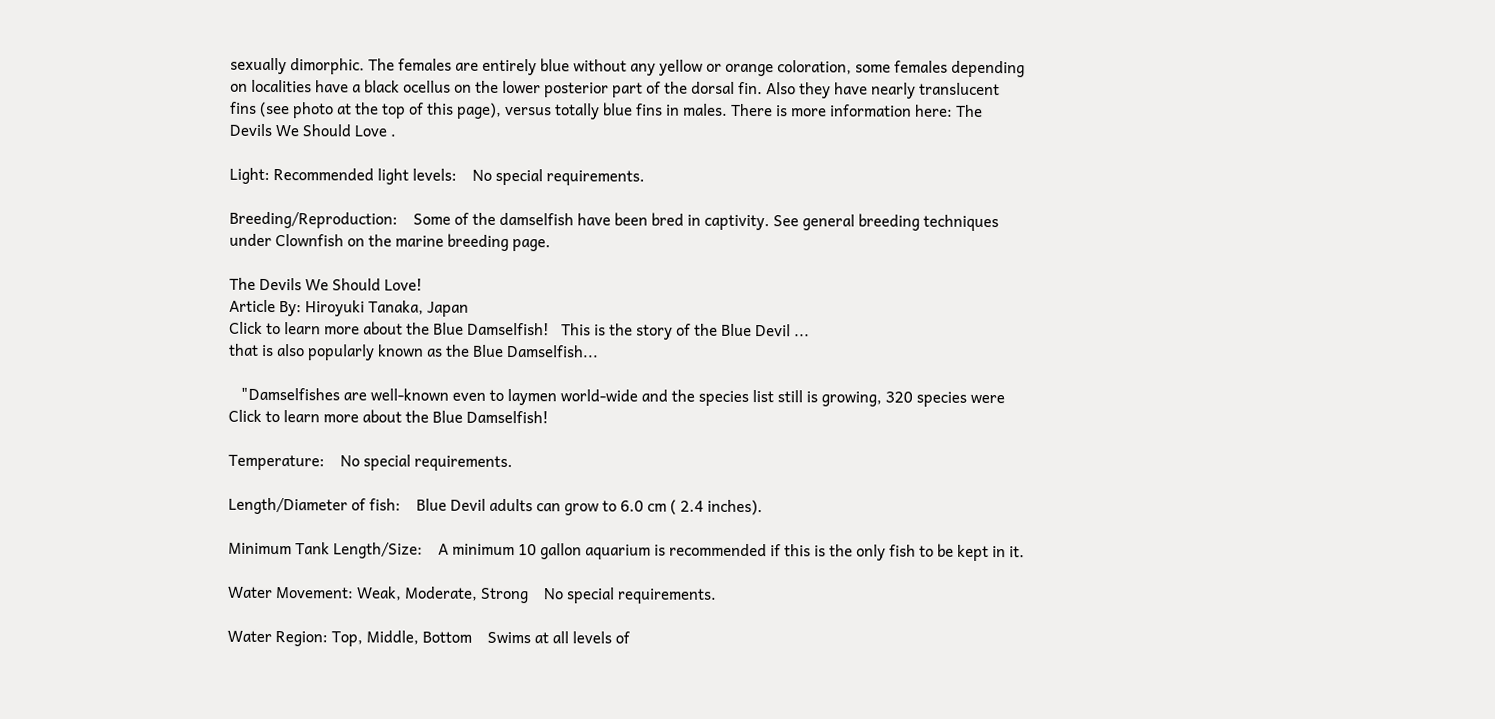sexually dimorphic. The females are entirely blue without any yellow or orange coloration, some females depending on localities have a black ocellus on the lower posterior part of the dorsal fin. Also they have nearly translucent fins (see photo at the top of this page), versus totally blue fins in males. There is more information here: The Devils We Should Love .

Light: Recommended light levels:    No special requirements.

Breeding/Reproduction:    Some of the damselfish have been bred in captivity. See general breeding techniques under Clownfish on the marine breeding page.

The Devils We Should Love!
Article By: Hiroyuki Tanaka, Japan
Click to learn more about the Blue Damselfish!   This is the story of the Blue Devil ...
that is also popularly known as the Blue Damselfish...

   "Damselfishes are well-known even to laymen world-wide and the species list still is growing, 320 species were
Click to learn more about the Blue Damselfish!

Temperature:    No special requirements.

Length/Diameter of fish:    Blue Devil adults can grow to 6.0 cm ( 2.4 inches).

Minimum Tank Length/Size:    A minimum 10 gallon aquarium is recommended if this is the only fish to be kept in it.

Water Movement: Weak, Moderate, Strong    No special requirements.

Water Region: Top, Middle, Bottom    Swims at all levels of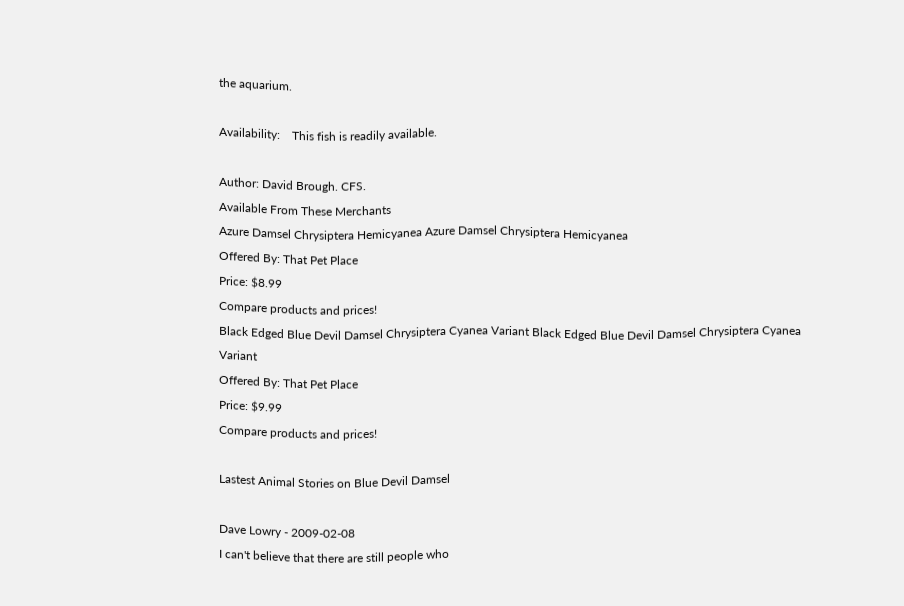the aquarium.

Availability:    This fish is readily available.

Author: David Brough. CFS.
Available From These Merchants
Azure Damsel Chrysiptera Hemicyanea Azure Damsel Chrysiptera Hemicyanea
Offered By: That Pet Place
Price: $8.99
Compare products and prices!
Black Edged Blue Devil Damsel Chrysiptera Cyanea Variant Black Edged Blue Devil Damsel Chrysiptera Cyanea Variant
Offered By: That Pet Place
Price: $9.99
Compare products and prices!

Lastest Animal Stories on Blue Devil Damsel

Dave Lowry - 2009-02-08
I can't believe that there are still people who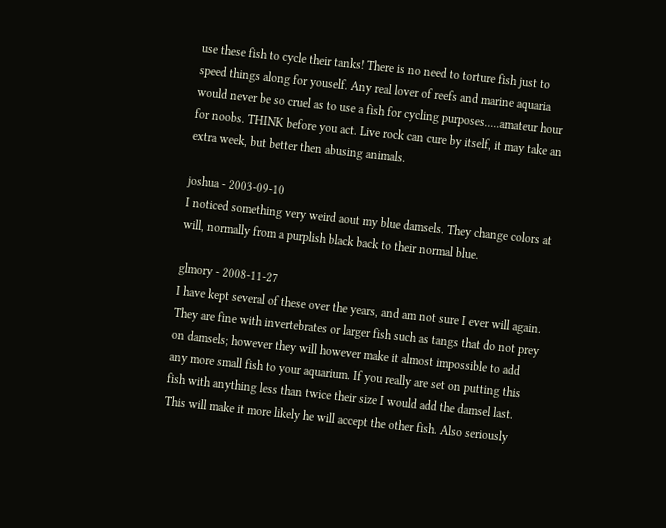use these fish to cycle their tanks! There is no need to torture fish just to speed things along for youself. Any real lover of reefs and marine aquaria would never be so cruel as to use a fish for cycling purposes.....amateur hour for noobs. THINK before you act. Live rock can cure by itself, it may take an extra week, but better then abusing animals.

joshua - 2003-09-10
I noticed something very weird aout my blue damsels. They change colors at will, normally from a purplish black back to their normal blue.

glmory - 2008-11-27
I have kept several of these over the years, and am not sure I ever will again. They are fine with invertebrates or larger fish such as tangs that do not prey on damsels; however they will however make it almost impossible to add any more small fish to your aquarium. If you really are set on putting this fish with anything less than twice their size I would add the damsel last. This will make it more likely he will accept the other fish. Also seriously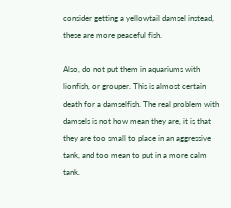consider getting a yellowtail damsel instead, these are more peaceful fish.

Also, do not put them in aquariums with lionfish, or grouper. This is almost certain death for a damselfish. The real problem with damsels is not how mean they are, it is that they are too small to place in an aggressive tank, and too mean to put in a more calm tank.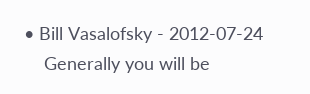• Bill Vasalofsky - 2012-07-24
    Generally you will be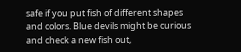safe if you put fish of different shapes and colors. Blue devils might be curious and check a new fish out,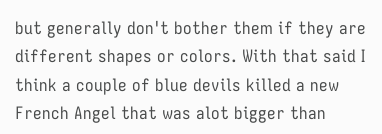but generally don't bother them if they are different shapes or colors. With that said I think a couple of blue devils killed a new French Angel that was alot bigger than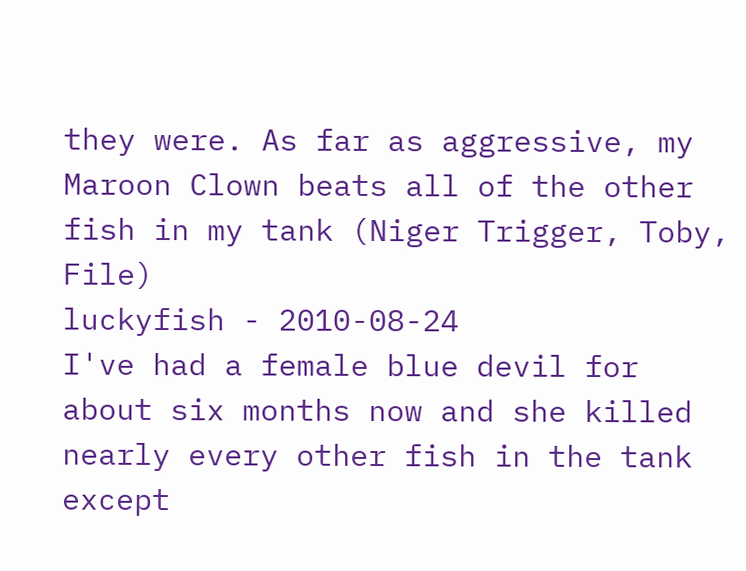they were. As far as aggressive, my Maroon Clown beats all of the other fish in my tank (Niger Trigger, Toby, File)
luckyfish - 2010-08-24
I've had a female blue devil for about six months now and she killed nearly every other fish in the tank except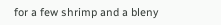for a few shrimp and a bleny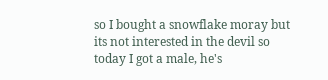so I bought a snowflake moray but its not interested in the devil so today I got a male, he's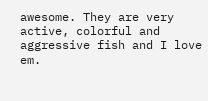awesome. They are very active, colorful and aggressive fish and I love em.